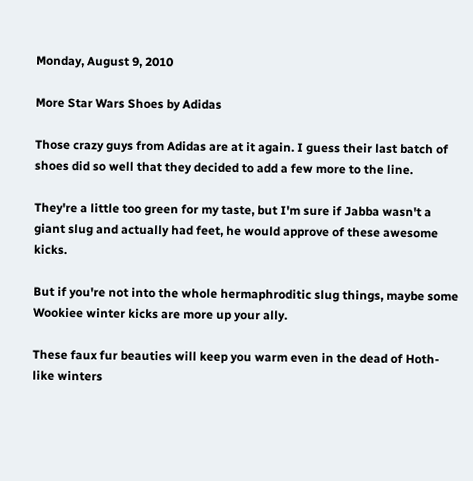Monday, August 9, 2010

More Star Wars Shoes by Adidas

Those crazy guys from Adidas are at it again. I guess their last batch of  shoes did so well that they decided to add a few more to the line.

They're a little too green for my taste, but I'm sure if Jabba wasn't a giant slug and actually had feet, he would approve of these awesome kicks.

But if you're not into the whole hermaphroditic slug things, maybe some Wookiee winter kicks are more up your ally.

These faux fur beauties will keep you warm even in the dead of Hoth-like winters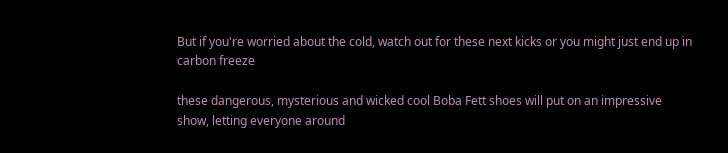But if you're worried about the cold, watch out for these next kicks or you might just end up in carbon freeze

these dangerous, mysterious and wicked cool Boba Fett shoes will put on an impressive show, letting everyone around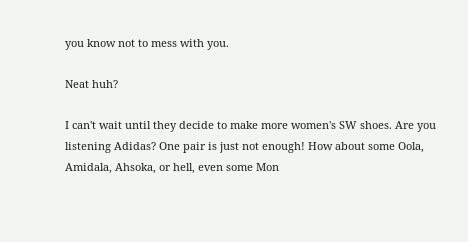you know not to mess with you.

Neat huh?

I can't wait until they decide to make more women's SW shoes. Are you listening Adidas? One pair is just not enough! How about some Oola, Amidala, Ahsoka, or hell, even some Mon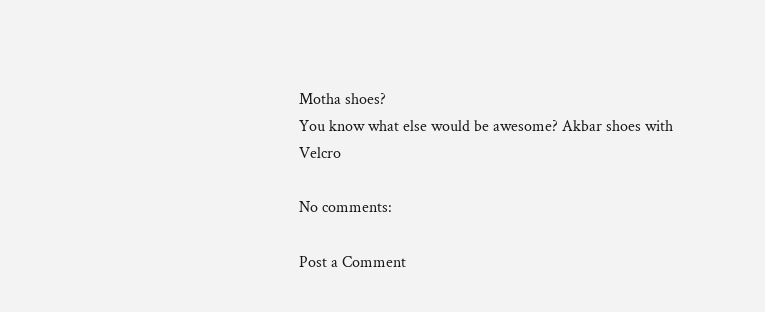Motha shoes?
You know what else would be awesome? Akbar shoes with Velcro

No comments:

Post a Comment